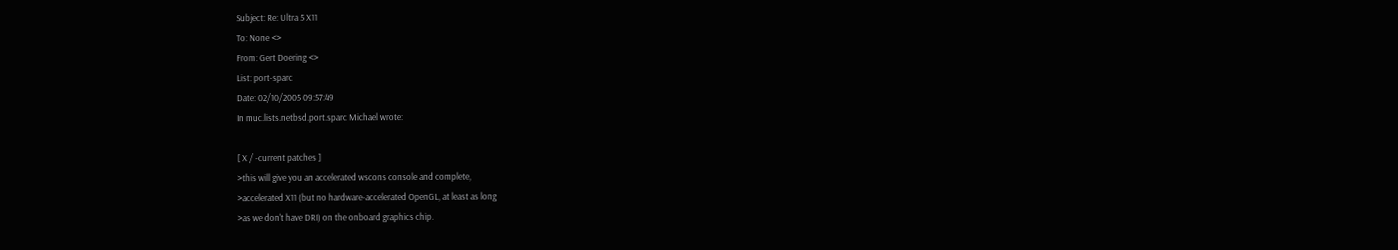Subject: Re: Ultra 5 X11
To: None <>
From: Gert Doering <>
List: port-sparc
Date: 02/10/2005 09:57:49
In muc.lists.netbsd.port.sparc Michael wrote:

[ X / -current patches ]
>this will give you an accelerated wscons console and complete,
>accelerated X11 (but no hardware-accelerated OpenGL, at least as long
>as we don't have DRI) on the onboard graphics chip.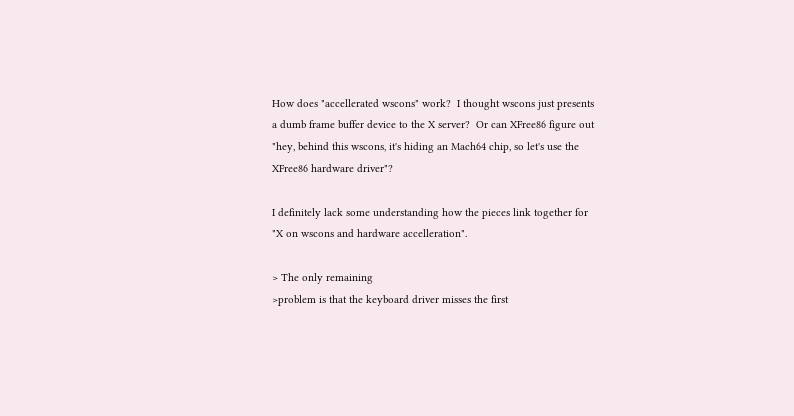How does "accellerated wscons" work?  I thought wscons just presents
a dumb frame buffer device to the X server?  Or can XFree86 figure out
"hey, behind this wscons, it's hiding an Mach64 chip, so let's use the
XFree86 hardware driver"?

I definitely lack some understanding how the pieces link together for
"X on wscons and hardware accelleration".

> The only remaining
>problem is that the keyboard driver misses the first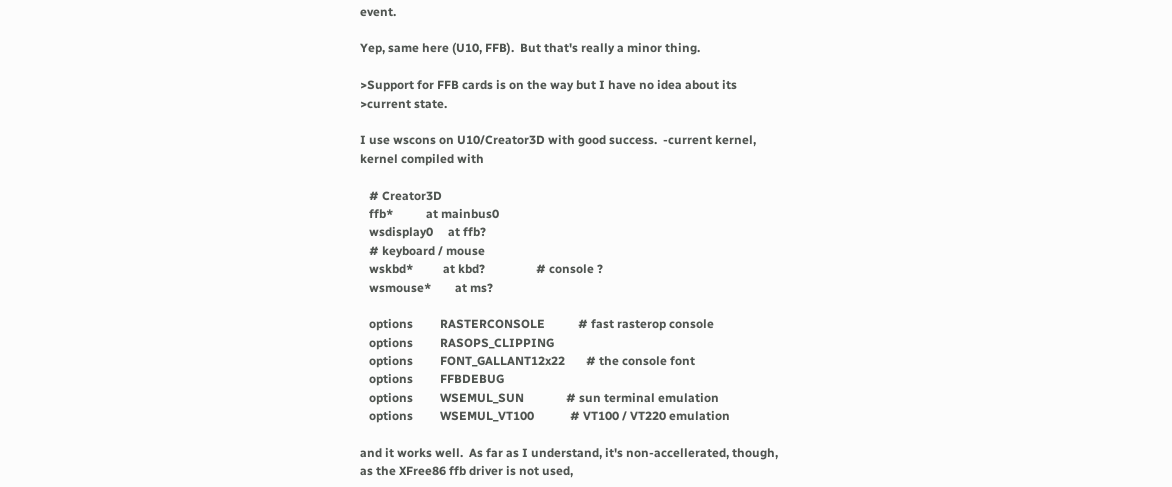event.

Yep, same here (U10, FFB).  But that's really a minor thing.

>Support for FFB cards is on the way but I have no idea about its
>current state.

I use wscons on U10/Creator3D with good success.  -current kernel,
kernel compiled with

   # Creator3D
   ffb*           at mainbus0
   wsdisplay0     at ffb?
   # keyboard / mouse
   wskbd*          at kbd?                 # console ?
   wsmouse*        at ms?

   options         RASTERCONSOLE           # fast rasterop console
   options         RASOPS_CLIPPING
   options         FONT_GALLANT12x22       # the console font
   options         FFBDEBUG
   options         WSEMUL_SUN              # sun terminal emulation
   options         WSEMUL_VT100            # VT100 / VT220 emulation

and it works well.  As far as I understand, it's non-accellerated, though,
as the XFree86 ffb driver is not used,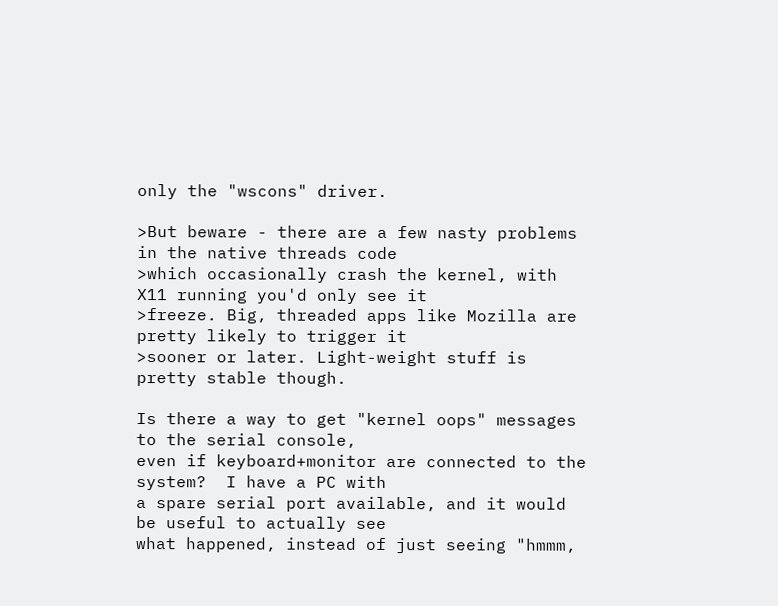only the "wscons" driver.

>But beware - there are a few nasty problems in the native threads code
>which occasionally crash the kernel, with X11 running you'd only see it
>freeze. Big, threaded apps like Mozilla are pretty likely to trigger it
>sooner or later. Light-weight stuff is pretty stable though.

Is there a way to get "kernel oops" messages to the serial console,
even if keyboard+monitor are connected to the system?  I have a PC with
a spare serial port available, and it would be useful to actually see
what happened, instead of just seeing "hmmm,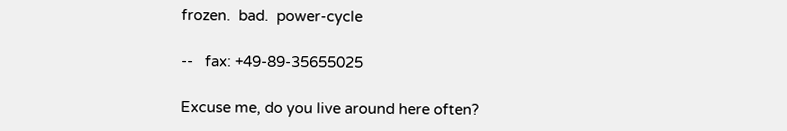frozen.  bad.  power-cycle

--   fax: +49-89-35655025

Excuse me, do you live around here often?